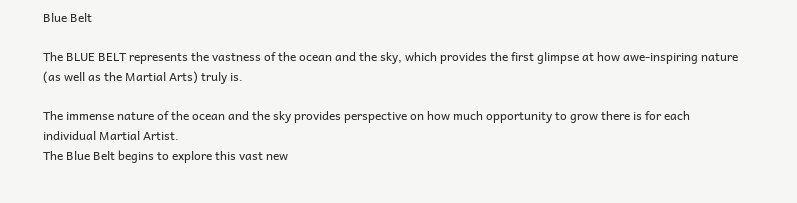Blue Belt

The BLUE BELT represents the vastness of the ocean and the sky, which provides the first glimpse at how awe-inspiring nature (as well as the Martial Arts) truly is.

The immense nature of the ocean and the sky provides perspective on how much opportunity to grow there is for each individual Martial Artist.
The Blue Belt begins to explore this vast new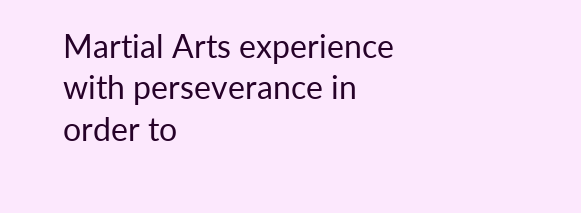Martial Arts experience with perseverance in order to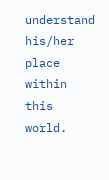understand his/her place within this world.